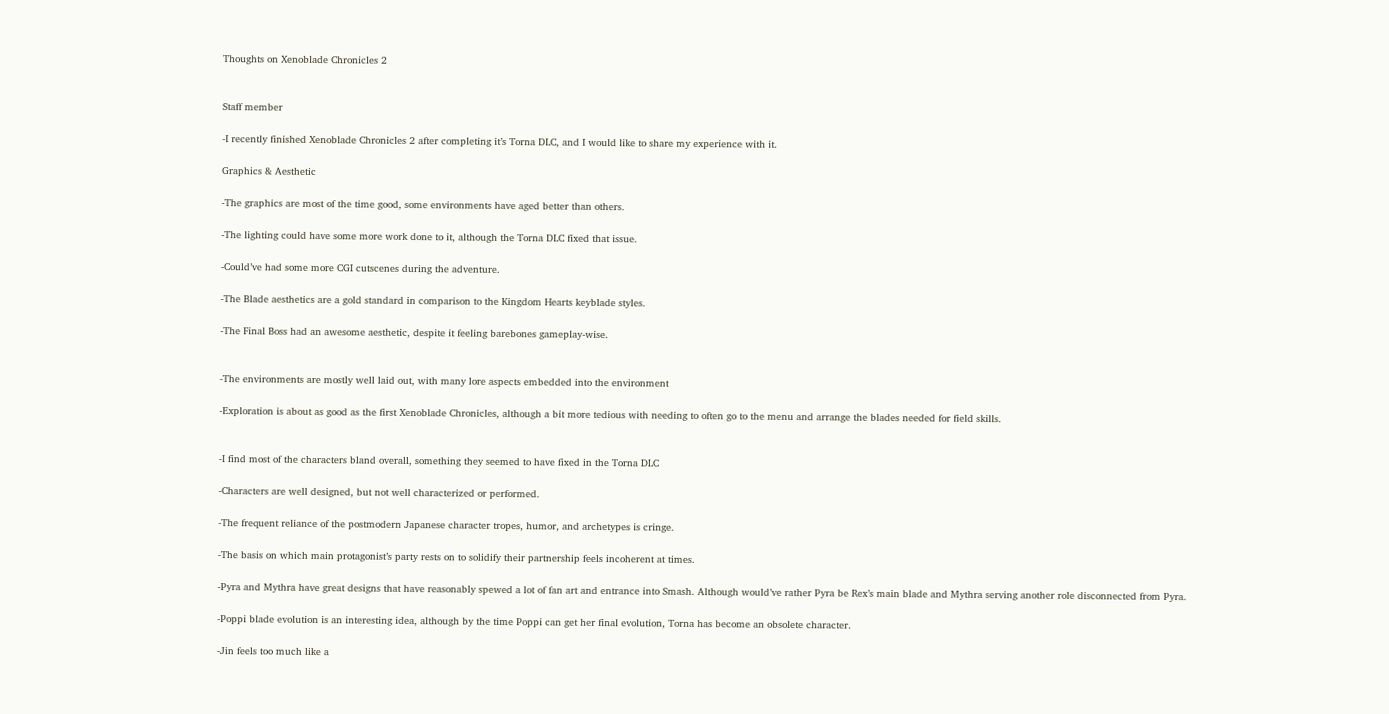Thoughts on Xenoblade Chronicles 2


Staff member

-I recently finished Xenoblade Chronicles 2 after completing it’s Torna DLC, and I would like to share my experience with it.

Graphics & Aesthetic

-The graphics are most of the time good, some environments have aged better than others.

-The lighting could have some more work done to it, although the Torna DLC fixed that issue.

-Could’ve had some more CGI cutscenes during the adventure.

-The Blade aesthetics are a gold standard in comparison to the Kingdom Hearts keyblade styles.

-The Final Boss had an awesome aesthetic, despite it feeling barebones gameplay-wise.


-The environments are mostly well laid out, with many lore aspects embedded into the environment

-Exploration is about as good as the first Xenoblade Chronicles, although a bit more tedious with needing to often go to the menu and arrange the blades needed for field skills.


-I find most of the characters bland overall, something they seemed to have fixed in the Torna DLC

-Characters are well designed, but not well characterized or performed.

-The frequent reliance of the postmodern Japanese character tropes, humor, and archetypes is cringe.

-The basis on which main protagonist’s party rests on to solidify their partnership feels incoherent at times.

-Pyra and Mythra have great designs that have reasonably spewed a lot of fan art and entrance into Smash. Although would’ve rather Pyra be Rex’s main blade and Mythra serving another role disconnected from Pyra.

-Poppi blade evolution is an interesting idea, although by the time Poppi can get her final evolution, Torna has become an obsolete character.

-Jin feels too much like a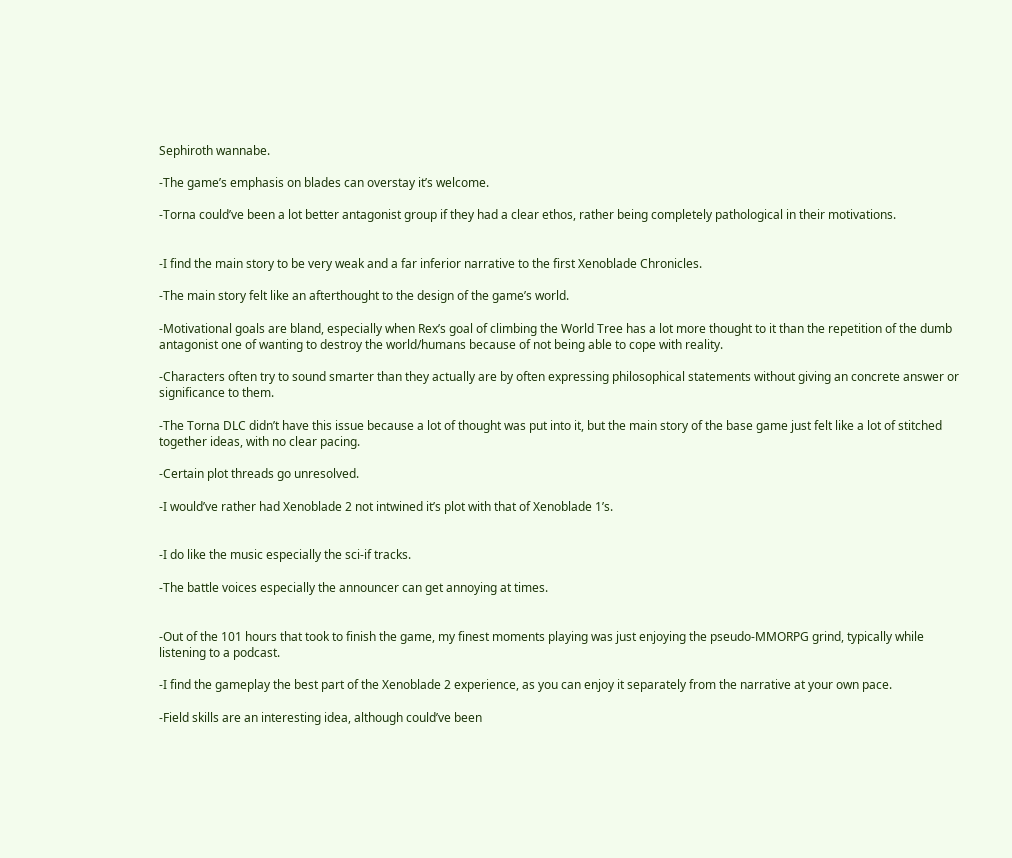Sephiroth wannabe.

-The game’s emphasis on blades can overstay it’s welcome.

-Torna could’ve been a lot better antagonist group if they had a clear ethos, rather being completely pathological in their motivations.


-I find the main story to be very weak and a far inferior narrative to the first Xenoblade Chronicles.

-The main story felt like an afterthought to the design of the game’s world.

-Motivational goals are bland, especially when Rex’s goal of climbing the World Tree has a lot more thought to it than the repetition of the dumb antagonist one of wanting to destroy the world/humans because of not being able to cope with reality.

-Characters often try to sound smarter than they actually are by often expressing philosophical statements without giving an concrete answer or significance to them.

-The Torna DLC didn’t have this issue because a lot of thought was put into it, but the main story of the base game just felt like a lot of stitched together ideas, with no clear pacing.

-Certain plot threads go unresolved.

-I would’ve rather had Xenoblade 2 not intwined it’s plot with that of Xenoblade 1’s.


-I do like the music especially the sci-if tracks.

-The battle voices especially the announcer can get annoying at times.


-Out of the 101 hours that took to finish the game, my finest moments playing was just enjoying the pseudo-MMORPG grind, typically while listening to a podcast.

-I find the gameplay the best part of the Xenoblade 2 experience, as you can enjoy it separately from the narrative at your own pace.

-Field skills are an interesting idea, although could’ve been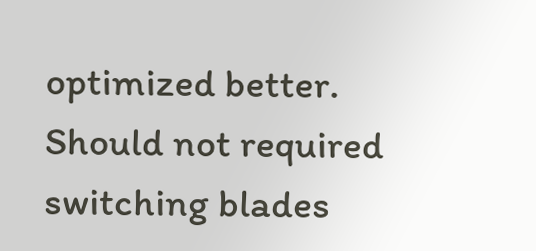optimized better. Should not required switching blades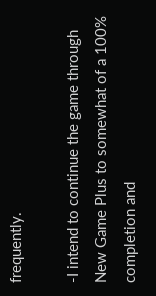frequently.

-I intend to continue the game through New Game Plus to somewhat of a 100% completion and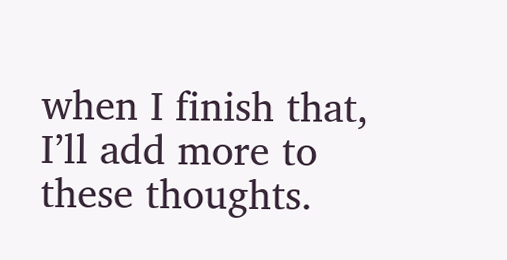when I finish that, I’ll add more to these thoughts.